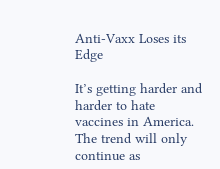Anti-Vaxx Loses its Edge

It’s getting harder and harder to hate vaccines in America. The trend will only continue as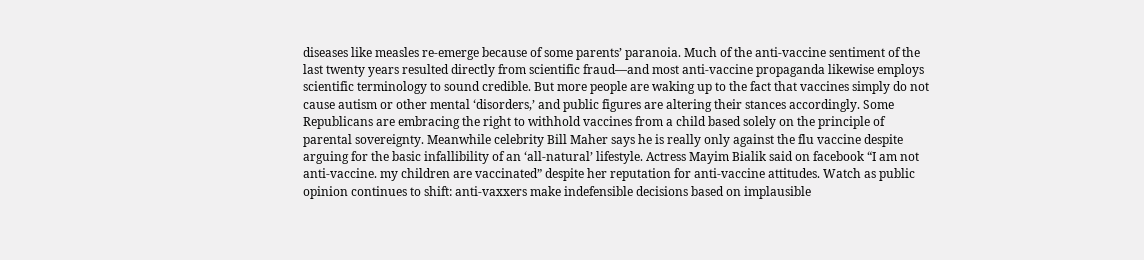diseases like measles re-emerge because of some parents’ paranoia. Much of the anti-vaccine sentiment of the last twenty years resulted directly from scientific fraud—and most anti-vaccine propaganda likewise employs scientific terminology to sound credible. But more people are waking up to the fact that vaccines simply do not cause autism or other mental ‘disorders,’ and public figures are altering their stances accordingly. Some Republicans are embracing the right to withhold vaccines from a child based solely on the principle of parental sovereignty. Meanwhile celebrity Bill Maher says he is really only against the flu vaccine despite arguing for the basic infallibility of an ‘all-natural’ lifestyle. Actress Mayim Bialik said on facebook “I am not anti-vaccine. my children are vaccinated” despite her reputation for anti-vaccine attitudes. Watch as public opinion continues to shift: anti-vaxxers make indefensible decisions based on implausible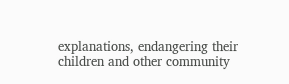explanations, endangering their children and other community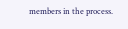members in the process.